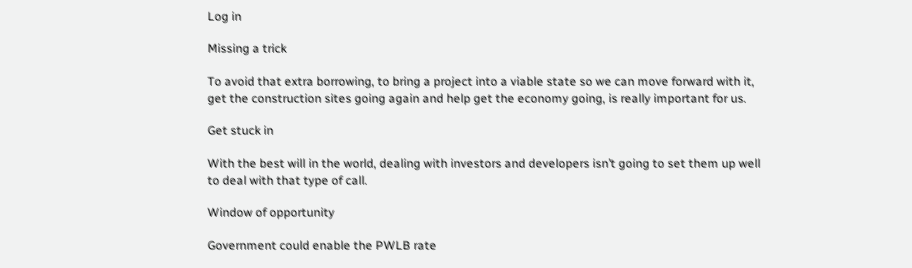Log in

Missing a trick

To avoid that extra borrowing, to bring a project into a viable state so we can move forward with it, get the construction sites going again and help get the economy going, is really important for us.

Get stuck in

With the best will in the world, dealing with investors and developers isn’t going to set them up well to deal with that type of call.

Window of opportunity

Government could enable the PWLB rate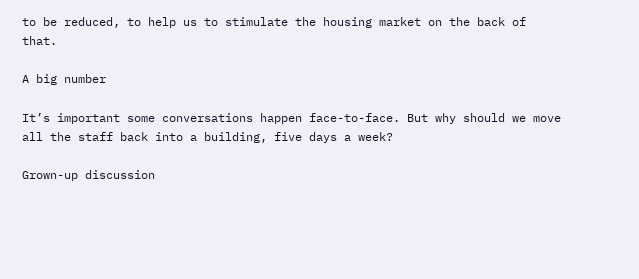to be reduced, to help us to stimulate the housing market on the back of that.

A big number

It’s important some conversations happen face-to-face. But why should we move all the staff back into a building, five days a week?

Grown-up discussion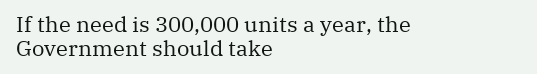If the need is 300,000 units a year, the Government should take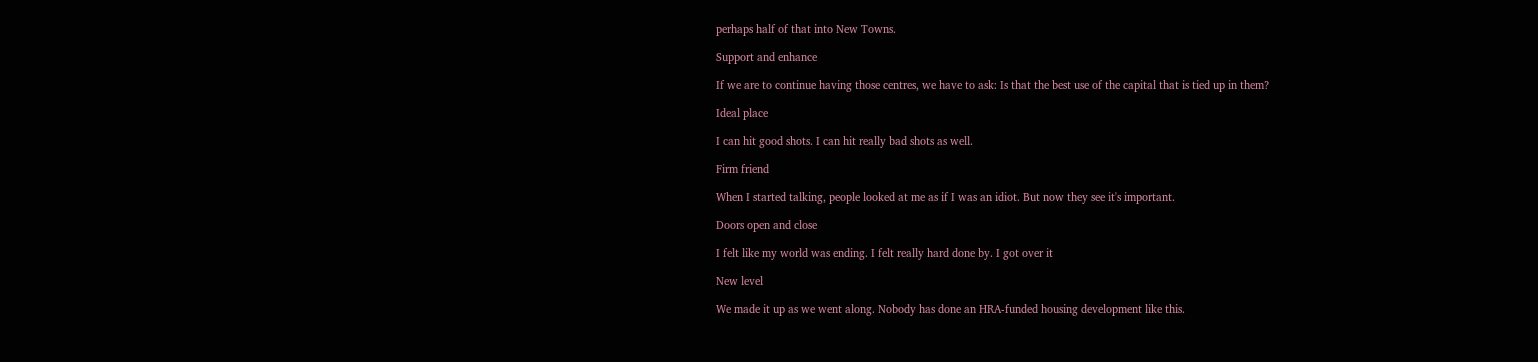perhaps half of that into New Towns.

Support and enhance

If we are to continue having those centres, we have to ask: Is that the best use of the capital that is tied up in them?

Ideal place

I can hit good shots. I can hit really bad shots as well.

Firm friend

When I started talking, people looked at me as if I was an idiot. But now they see it's important.

Doors open and close

I felt like my world was ending. I felt really hard done by. I got over it

New level

We made it up as we went along. Nobody has done an HRA-funded housing development like this.